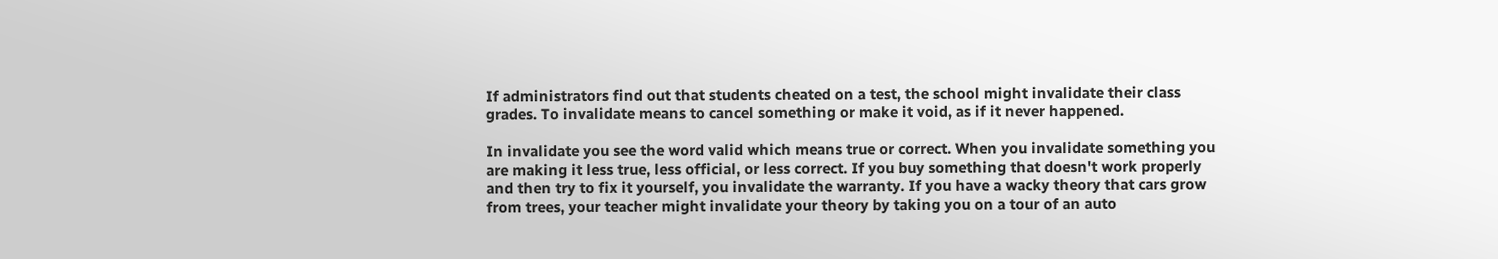If administrators find out that students cheated on a test, the school might invalidate their class grades. To invalidate means to cancel something or make it void, as if it never happened.

In invalidate you see the word valid which means true or correct. When you invalidate something you are making it less true, less official, or less correct. If you buy something that doesn't work properly and then try to fix it yourself, you invalidate the warranty. If you have a wacky theory that cars grow from trees, your teacher might invalidate your theory by taking you on a tour of an auto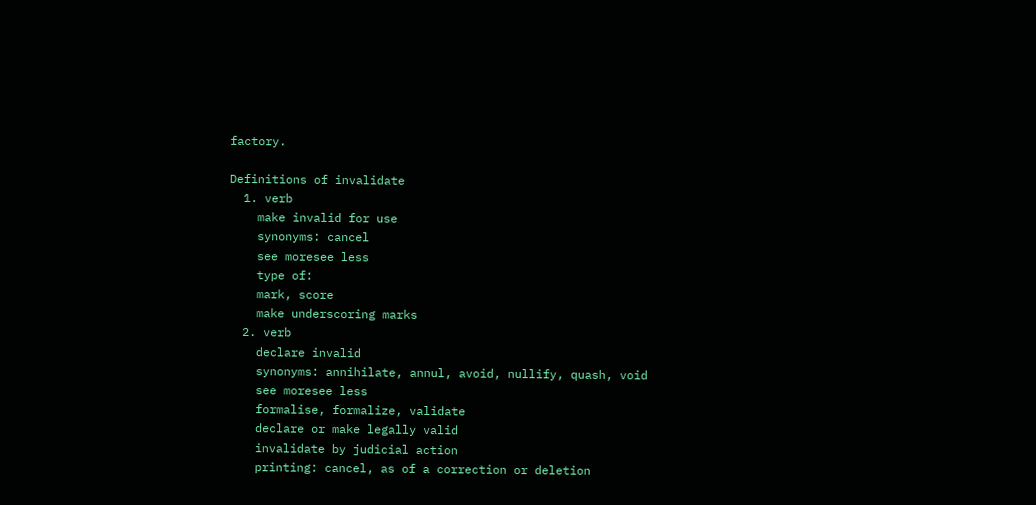factory.

Definitions of invalidate
  1. verb
    make invalid for use
    synonyms: cancel
    see moresee less
    type of:
    mark, score
    make underscoring marks
  2. verb
    declare invalid
    synonyms: annihilate, annul, avoid, nullify, quash, void
    see moresee less
    formalise, formalize, validate
    declare or make legally valid
    invalidate by judicial action
    printing: cancel, as of a correction or deletion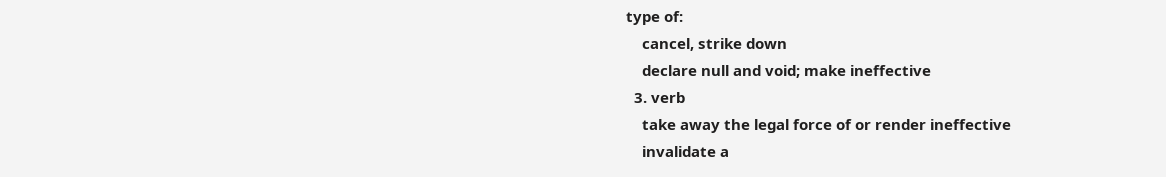type of:
    cancel, strike down
    declare null and void; make ineffective
  3. verb
    take away the legal force of or render ineffective
    invalidate a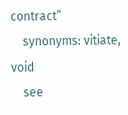contract”
    synonyms: vitiate, void
    see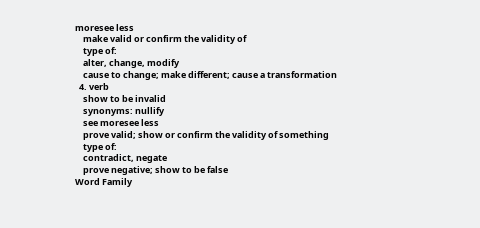moresee less
    make valid or confirm the validity of
    type of:
    alter, change, modify
    cause to change; make different; cause a transformation
  4. verb
    show to be invalid
    synonyms: nullify
    see moresee less
    prove valid; show or confirm the validity of something
    type of:
    contradict, negate
    prove negative; show to be false
Word Family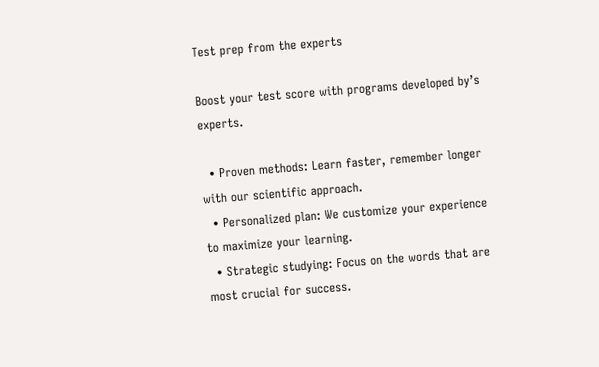Test prep from the experts

Boost your test score with programs developed by’s experts.

  • Proven methods: Learn faster, remember longer with our scientific approach.
  • Personalized plan: We customize your experience to maximize your learning.
  • Strategic studying: Focus on the words that are most crucial for success.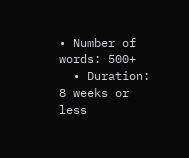• Number of words: 500+
  • Duration: 8 weeks or less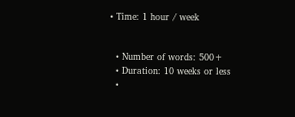• Time: 1 hour / week


  • Number of words: 500+
  • Duration: 10 weeks or less
  •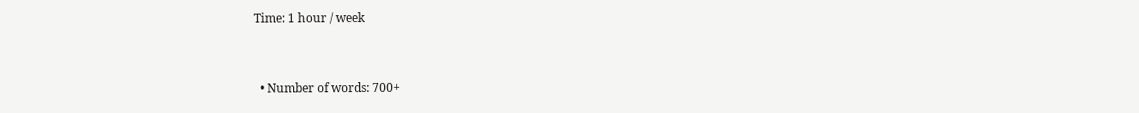Time: 1 hour / week


  • Number of words: 700+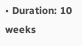• Duration: 10 weeks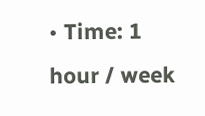• Time: 1 hour / week